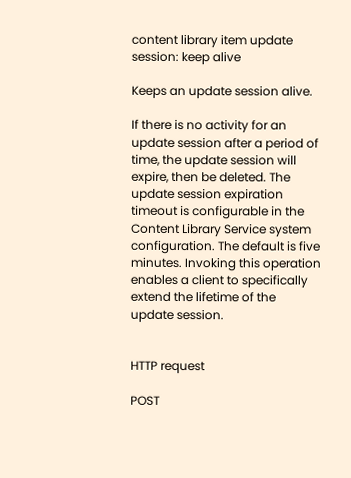content library item update session: keep alive

Keeps an update session alive.

If there is no activity for an update session after a period of time, the update session will expire, then be deleted. The update session expiration timeout is configurable in the Content Library Service system configuration. The default is five minutes. Invoking this operation enables a client to specifically extend the lifetime of the update session.


HTTP request

POST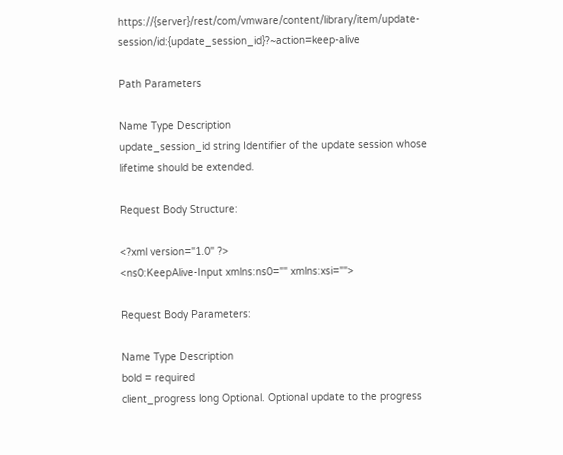https://{server}/rest/com/vmware/content/library/item/update-session/id:{update_session_id}?~action=keep-alive

Path Parameters

Name Type Description
update_session_id string Identifier of the update session whose lifetime should be extended.

Request Body Structure:

<?xml version="1.0" ?>
<ns0:KeepAlive-Input xmlns:ns0="" xmlns:xsi="">

Request Body Parameters:

Name Type Description
bold = required
client_progress long Optional. Optional update to the progress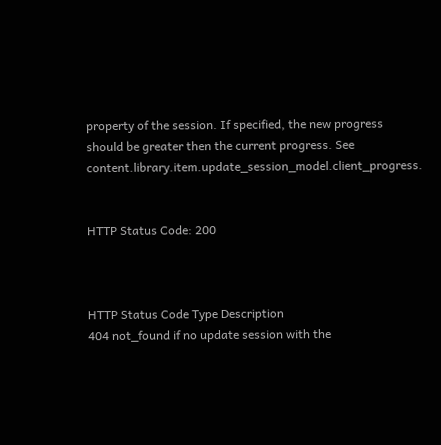property of the session. If specified, the new progress should be greater then the current progress. See content.library.item.update_session_model.client_progress.


HTTP Status Code: 200



HTTP Status Code Type Description
404 not_found if no update session with the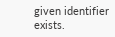given identifier exists.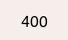400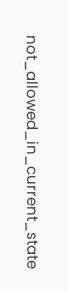not_allowed_in_current_state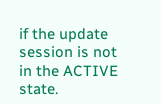if the update session is not in the ACTIVE state.